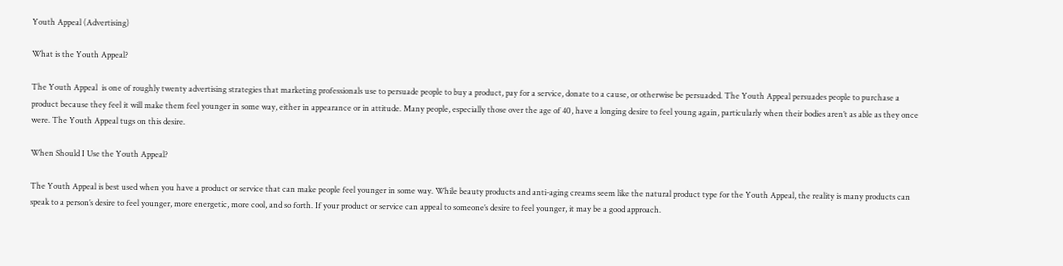Youth Appeal (Advertising)

What is the Youth Appeal?

The Youth Appeal  is one of roughly twenty advertising strategies that marketing professionals use to persuade people to buy a product, pay for a service, donate to a cause, or otherwise be persuaded. The Youth Appeal persuades people to purchase a product because they feel it will make them feel younger in some way, either in appearance or in attitude. Many people, especially those over the age of 40, have a longing desire to feel young again, particularly when their bodies aren’t as able as they once were. The Youth Appeal tugs on this desire.

When Should I Use the Youth Appeal?

The Youth Appeal is best used when you have a product or service that can make people feel younger in some way. While beauty products and anti-aging creams seem like the natural product type for the Youth Appeal, the reality is many products can speak to a person’s desire to feel younger, more energetic, more cool, and so forth. If your product or service can appeal to someone’s desire to feel younger, it may be a good approach.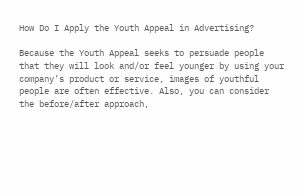How Do I Apply the Youth Appeal in Advertising?

Because the Youth Appeal seeks to persuade people that they will look and/or feel younger by using your company’s product or service, images of youthful people are often effective. Also, you can consider the before/after approach,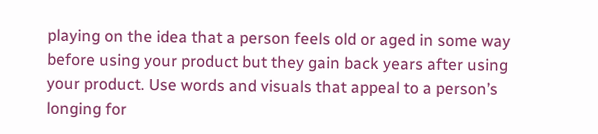playing on the idea that a person feels old or aged in some way before using your product but they gain back years after using your product. Use words and visuals that appeal to a person’s longing for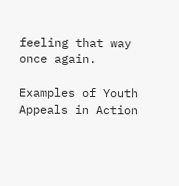feeling that way once again.

Examples of Youth Appeals in Action